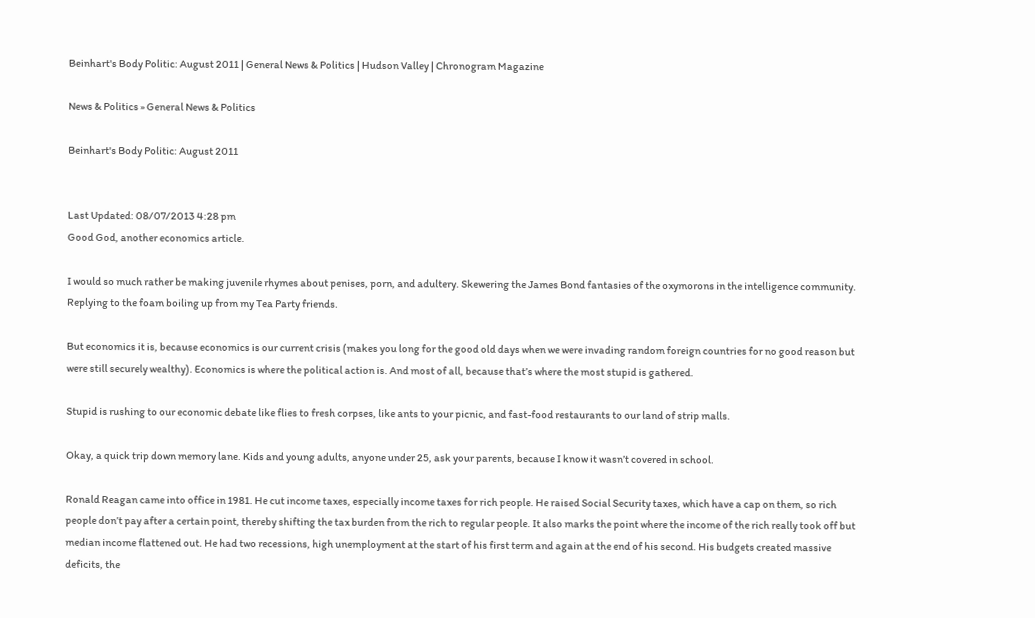Beinhart's Body Politic: August 2011 | General News & Politics | Hudson Valley | Chronogram Magazine

News & Politics » General News & Politics

Beinhart's Body Politic: August 2011


Last Updated: 08/07/2013 4:28 pm
Good God, another economics article.

I would so much rather be making juvenile rhymes about penises, porn, and adultery. Skewering the James Bond fantasies of the oxymorons in the intelligence community. Replying to the foam boiling up from my Tea Party friends.

But economics it is, because economics is our current crisis (makes you long for the good old days when we were invading random foreign countries for no good reason but were still securely wealthy). Economics is where the political action is. And most of all, because that’s where the most stupid is gathered.

Stupid is rushing to our economic debate like flies to fresh corpses, like ants to your picnic, and fast-food restaurants to our land of strip malls.

Okay, a quick trip down memory lane. Kids and young adults, anyone under 25, ask your parents, because I know it wasn’t covered in school.

Ronald Reagan came into office in 1981. He cut income taxes, especially income taxes for rich people. He raised Social Security taxes, which have a cap on them, so rich people don’t pay after a certain point, thereby shifting the tax burden from the rich to regular people. It also marks the point where the income of the rich really took off but median income flattened out. He had two recessions, high unemployment at the start of his first term and again at the end of his second. His budgets created massive deficits, the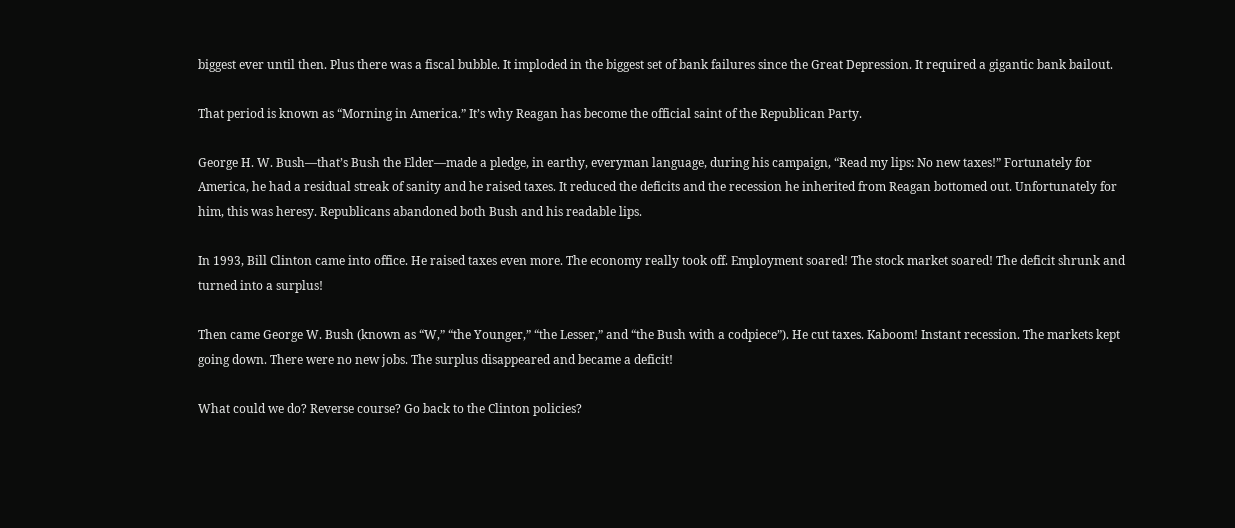biggest ever until then. Plus there was a fiscal bubble. It imploded in the biggest set of bank failures since the Great Depression. It required a gigantic bank bailout.

That period is known as “Morning in America.” It’s why Reagan has become the official saint of the Republican Party.

George H. W. Bush—that’s Bush the Elder—made a pledge, in earthy, everyman language, during his campaign, “Read my lips: No new taxes!” Fortunately for America, he had a residual streak of sanity and he raised taxes. It reduced the deficits and the recession he inherited from Reagan bottomed out. Unfortunately for him, this was heresy. Republicans abandoned both Bush and his readable lips.

In 1993, Bill Clinton came into office. He raised taxes even more. The economy really took off. Employment soared! The stock market soared! The deficit shrunk and turned into a surplus!

Then came George W. Bush (known as “W,” “the Younger,” “the Lesser,” and “the Bush with a codpiece”). He cut taxes. Kaboom! Instant recession. The markets kept going down. There were no new jobs. The surplus disappeared and became a deficit!

What could we do? Reverse course? Go back to the Clinton policies?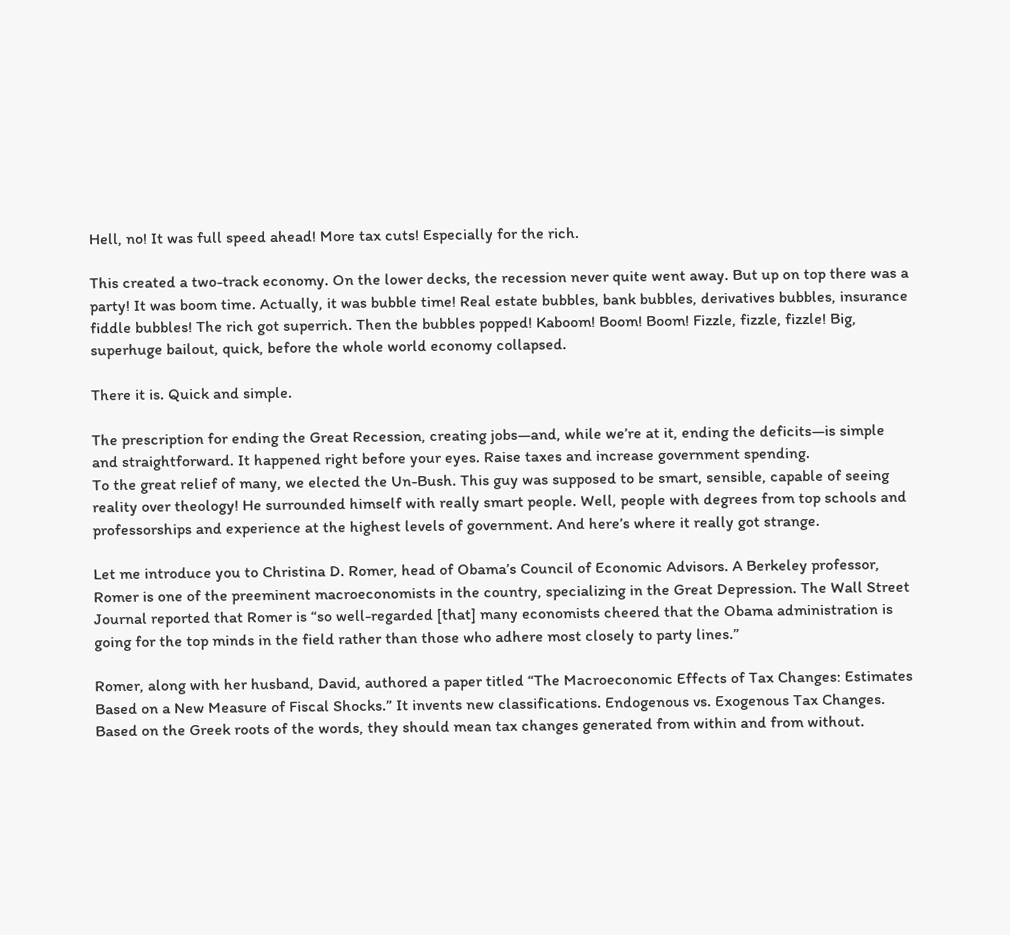Hell, no! It was full speed ahead! More tax cuts! Especially for the rich.

This created a two-track economy. On the lower decks, the recession never quite went away. But up on top there was a party! It was boom time. Actually, it was bubble time! Real estate bubbles, bank bubbles, derivatives bubbles, insurance fiddle bubbles! The rich got superrich. Then the bubbles popped! Kaboom! Boom! Boom! Fizzle, fizzle, fizzle! Big, superhuge bailout, quick, before the whole world economy collapsed.

There it is. Quick and simple.

The prescription for ending the Great Recession, creating jobs—and, while we’re at it, ending the deficits—is simple and straightforward. It happened right before your eyes. Raise taxes and increase government spending.
To the great relief of many, we elected the Un-Bush. This guy was supposed to be smart, sensible, capable of seeing reality over theology! He surrounded himself with really smart people. Well, people with degrees from top schools and professorships and experience at the highest levels of government. And here’s where it really got strange.

Let me introduce you to Christina D. Romer, head of Obama’s Council of Economic Advisors. A Berkeley professor, Romer is one of the preeminent macroeconomists in the country, specializing in the Great Depression. The Wall Street Journal reported that Romer is “so well-regarded [that] many economists cheered that the Obama administration is going for the top minds in the field rather than those who adhere most closely to party lines.”

Romer, along with her husband, David, authored a paper titled “The Macroeconomic Effects of Tax Changes: Estimates Based on a New Measure of Fiscal Shocks.” It invents new classifications. Endogenous vs. Exogenous Tax Changes. Based on the Greek roots of the words, they should mean tax changes generated from within and from without.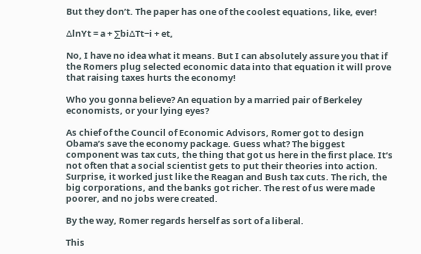But they don’t. The paper has one of the coolest equations, like, ever!

∆lnYt = a + ∑bi∆Tt−i + et,

No, I have no idea what it means. But I can absolutely assure you that if the Romers plug selected economic data into that equation it will prove that raising taxes hurts the economy!

Who you gonna believe? An equation by a married pair of Berkeley economists, or your lying eyes?

As chief of the Council of Economic Advisors, Romer got to design Obama’s save the economy package. Guess what? The biggest component was tax cuts, the thing that got us here in the first place. It’s not often that a social scientist gets to put their theories into action. Surprise, it worked just like the Reagan and Bush tax cuts. The rich, the big corporations, and the banks got richer. The rest of us were made poorer, and no jobs were created.

By the way, Romer regards herself as sort of a liberal.

This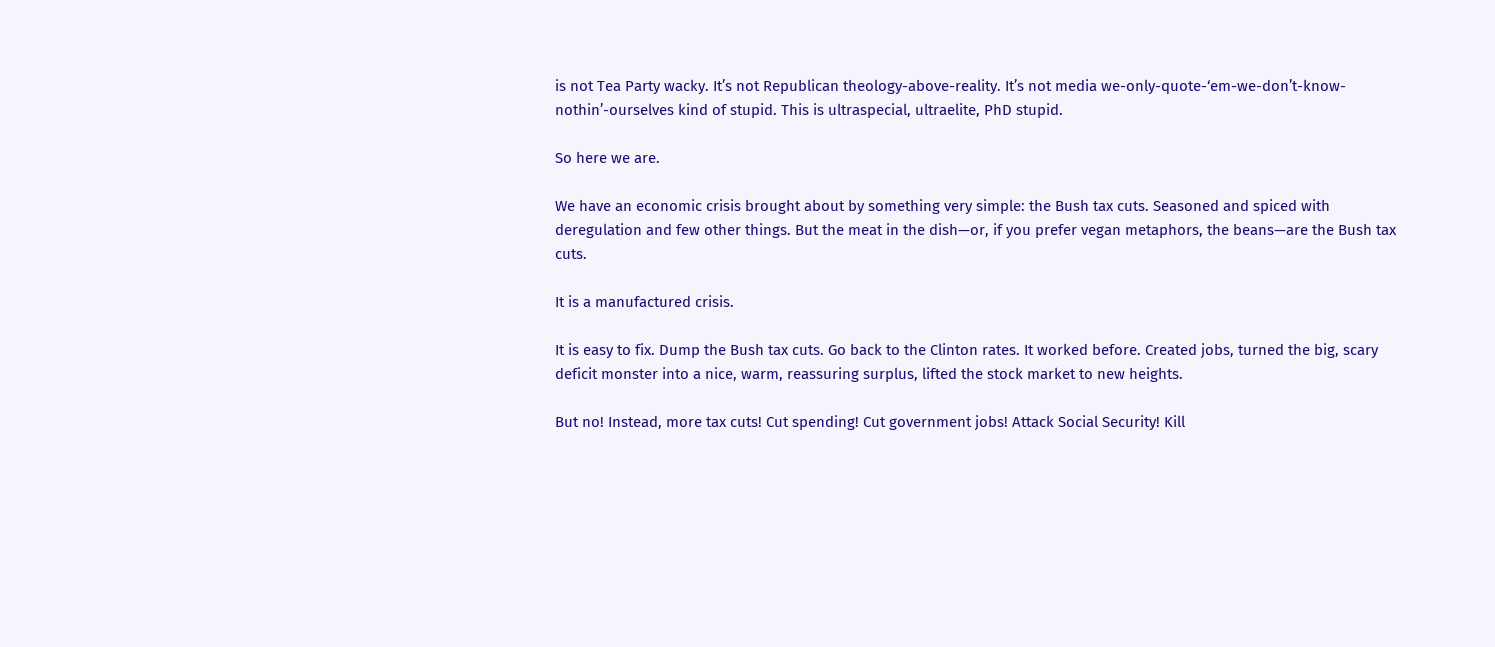is not Tea Party wacky. It’s not Republican theology-above-reality. It’s not media we-only-quote-‘em-we-don’t-know-nothin’-ourselves kind of stupid. This is ultraspecial, ultraelite, PhD stupid.

So here we are.

We have an economic crisis brought about by something very simple: the Bush tax cuts. Seasoned and spiced with deregulation and few other things. But the meat in the dish—or, if you prefer vegan metaphors, the beans—are the Bush tax cuts.

It is a manufactured crisis.

It is easy to fix. Dump the Bush tax cuts. Go back to the Clinton rates. It worked before. Created jobs, turned the big, scary deficit monster into a nice, warm, reassuring surplus, lifted the stock market to new heights.

But no! Instead, more tax cuts! Cut spending! Cut government jobs! Attack Social Security! Kill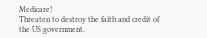Medicare!
Threaten to destroy the faith and credit of the US government.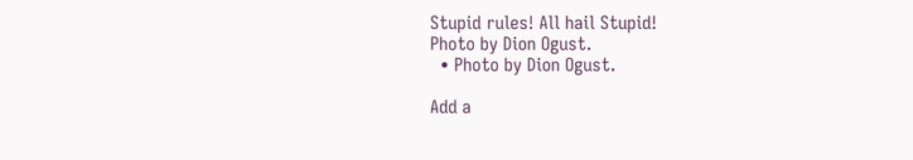Stupid rules! All hail Stupid!
Photo by Dion Ogust.
  • Photo by Dion Ogust.

Add a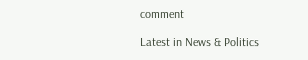comment

Latest in News & Politics